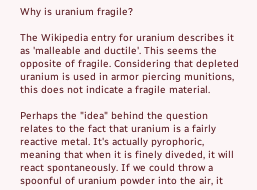Why is uranium fragile?

The Wikipedia entry for uranium describes it as 'malleable and ductile'. This seems the opposite of fragile. Considering that depleted uranium is used in armor piercing munitions, this does not indicate a fragile material.

Perhaps the "idea" behind the question relates to the fact that uranium is a fairly reactive metal. It's actually pyrophoric, meaning that when it is finely diveded, it will react spontaneously. If we could throw a spoonful of uranium powder into the air, it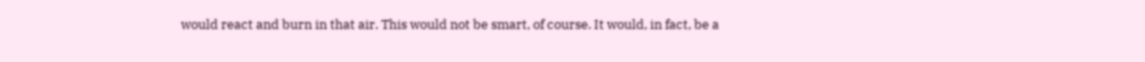would react and burn in that air. This would not be smart, of course. It would, in fact, be a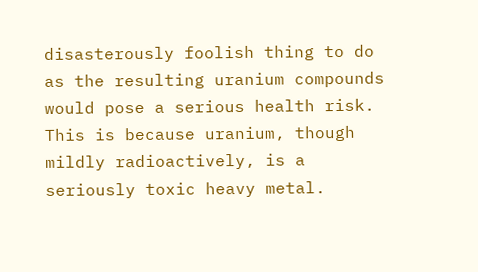disasterously foolish thing to do as the resulting uranium compounds would pose a serious health risk. This is because uranium, though mildly radioactively, is a seriously toxic heavy metal.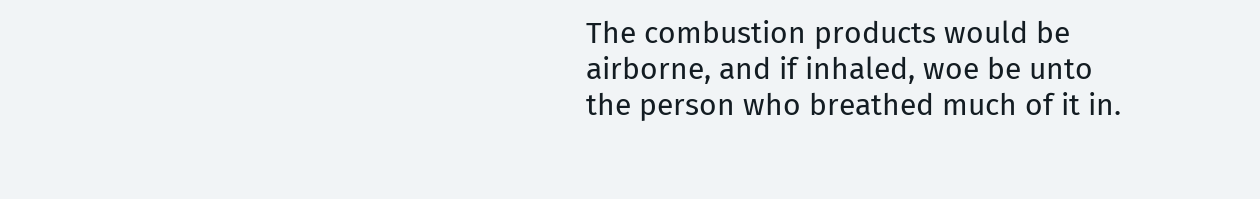The combustion products would be airborne, and if inhaled, woe be unto the person who breathed much of it in.